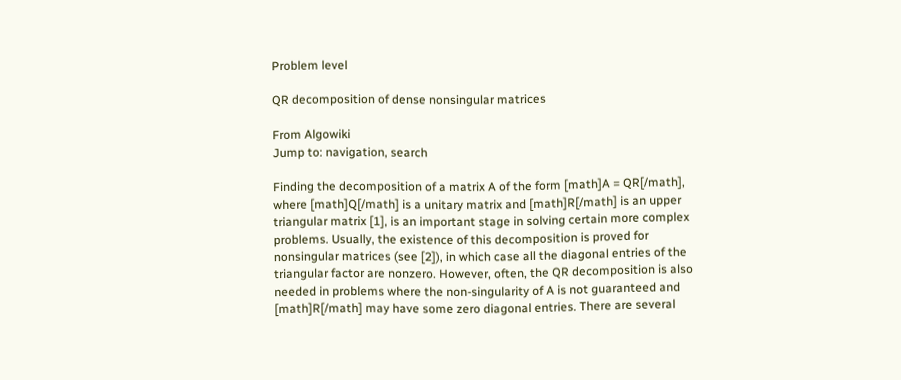Problem level

QR decomposition of dense nonsingular matrices

From Algowiki
Jump to: navigation, search

Finding the decomposition of a matrix A of the form [math]A = QR[/math], where [math]Q[/math] is a unitary matrix and [math]R[/math] is an upper triangular matrix [1], is an important stage in solving certain more complex problems. Usually, the existence of this decomposition is proved for nonsingular matrices (see [2]), in which case all the diagonal entries of the triangular factor are nonzero. However, often, the QR decomposition is also needed in problems where the non-singularity of A is not guaranteed and [math]R[/math] may have some zero diagonal entries. There are several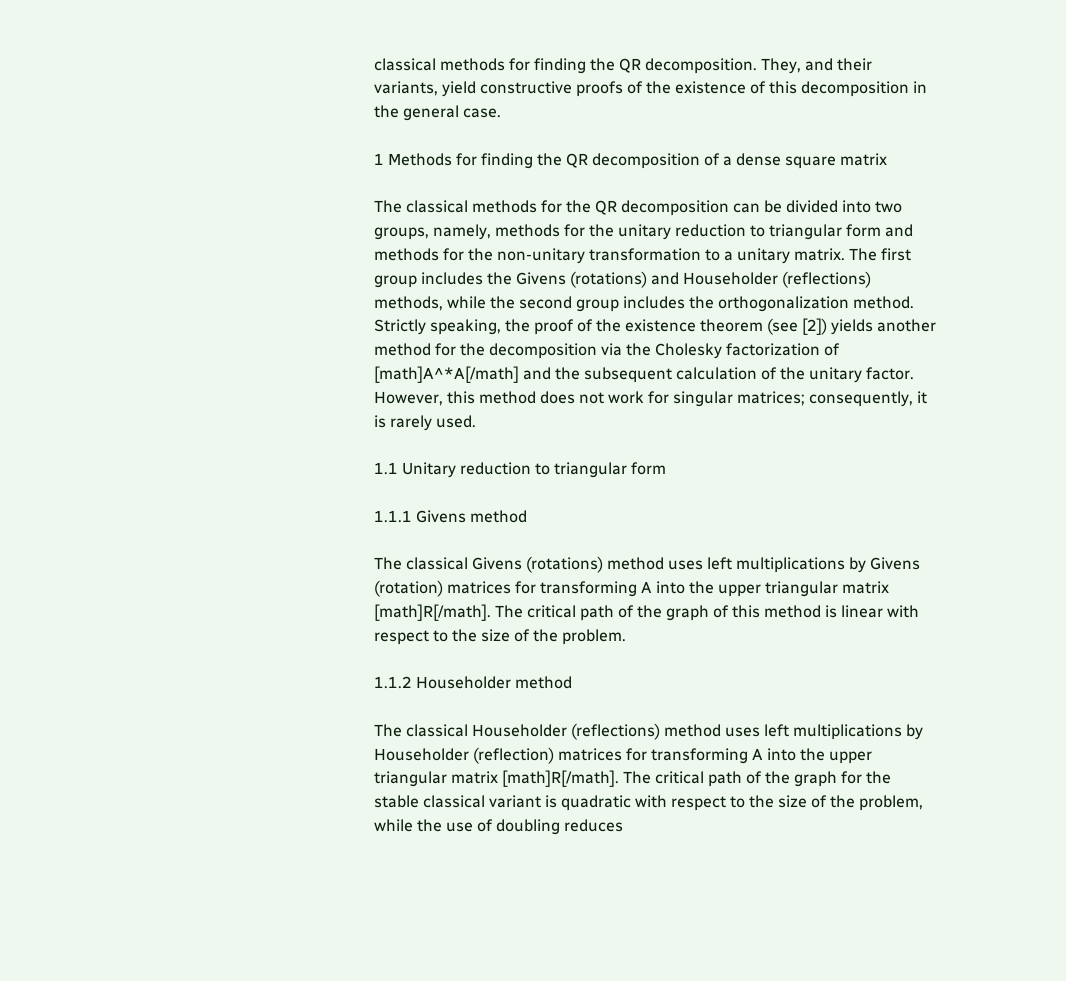classical methods for finding the QR decomposition. They, and their variants, yield constructive proofs of the existence of this decomposition in the general case.

1 Methods for finding the QR decomposition of a dense square matrix

The classical methods for the QR decomposition can be divided into two groups, namely, methods for the unitary reduction to triangular form and methods for the non-unitary transformation to a unitary matrix. The first group includes the Givens (rotations) and Householder (reflections) methods, while the second group includes the orthogonalization method. Strictly speaking, the proof of the existence theorem (see [2]) yields another method for the decomposition via the Cholesky factorization of [math]A^*A[/math] and the subsequent calculation of the unitary factor. However, this method does not work for singular matrices; consequently, it is rarely used.

1.1 Unitary reduction to triangular form

1.1.1 Givens method

The classical Givens (rotations) method uses left multiplications by Givens (rotation) matrices for transforming A into the upper triangular matrix [math]R[/math]. The critical path of the graph of this method is linear with respect to the size of the problem.

1.1.2 Householder method

The classical Householder (reflections) method uses left multiplications by Householder (reflection) matrices for transforming A into the upper triangular matrix [math]R[/math]. The critical path of the graph for the stable classical variant is quadratic with respect to the size of the problem, while the use of doubling reduces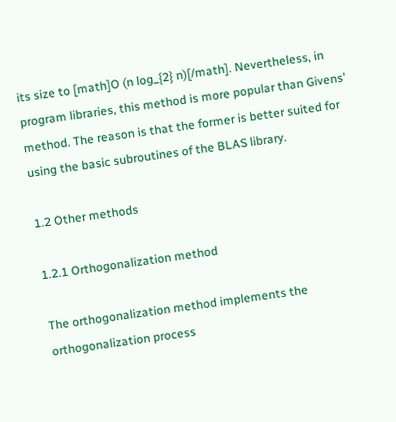its size to [math]O (n log_{2} n)[/math]. Nevertheless, in program libraries, this method is more popular than Givens' method. The reason is that the former is better suited for using the basic subroutines of the BLAS library.

1.2 Other methods

1.2.1 Orthogonalization method

The orthogonalization method implements the orthogonalization process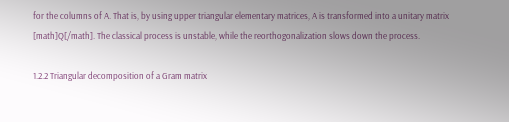for the columns of A. That is, by using upper triangular elementary matrices, A is transformed into a unitary matrix [math]Q[/math]. The classical process is unstable, while the reorthogonalization slows down the process.

1.2.2 Triangular decomposition of a Gram matrix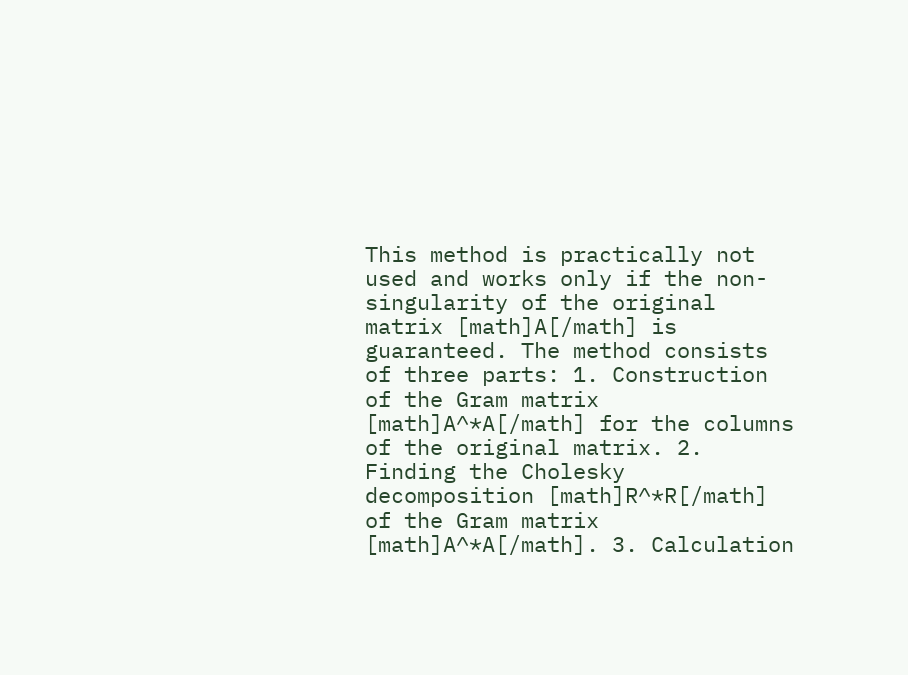This method is practically not used and works only if the non-singularity of the original matrix [math]A[/math] is guaranteed. The method consists of three parts: 1. Construction of the Gram matrix [math]A^*A[/math] for the columns of the original matrix. 2. Finding the Cholesky decomposition [math]R^*R[/math] of the Gram matrix [math]A^*A[/math]. 3. Calculation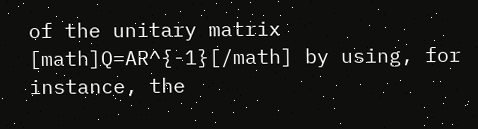of the unitary matrix [math]Q=AR^{-1}[/math] by using, for instance, the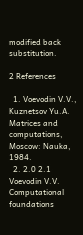modified back substitution.

2 References

  1. Voevodin V.V., Kuznetsov Yu.A. Matrices and computations, Moscow: Nauka, 1984.
  2. 2.0 2.1 Voevodin V.V. Computational foundations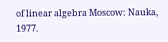of linear algebra Moscow: Nauka, 1977.